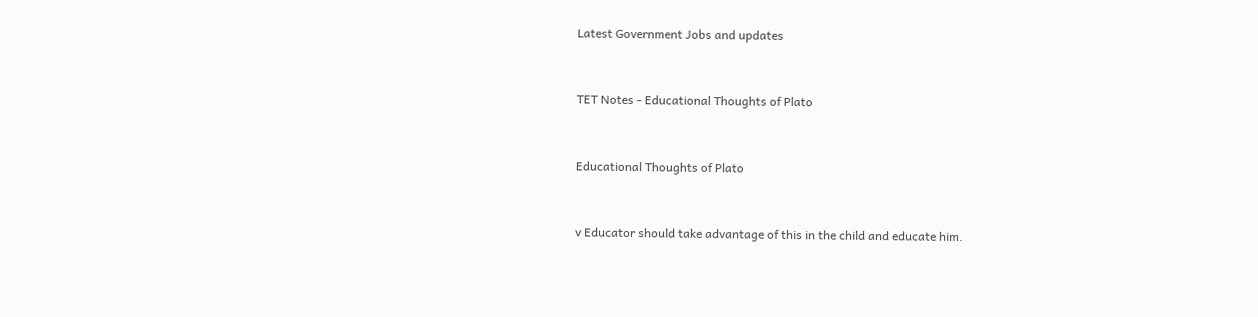Latest Government Jobs and updates


TET Notes - Educational Thoughts of Plato


Educational Thoughts of Plato


v Educator should take advantage of this in the child and educate him.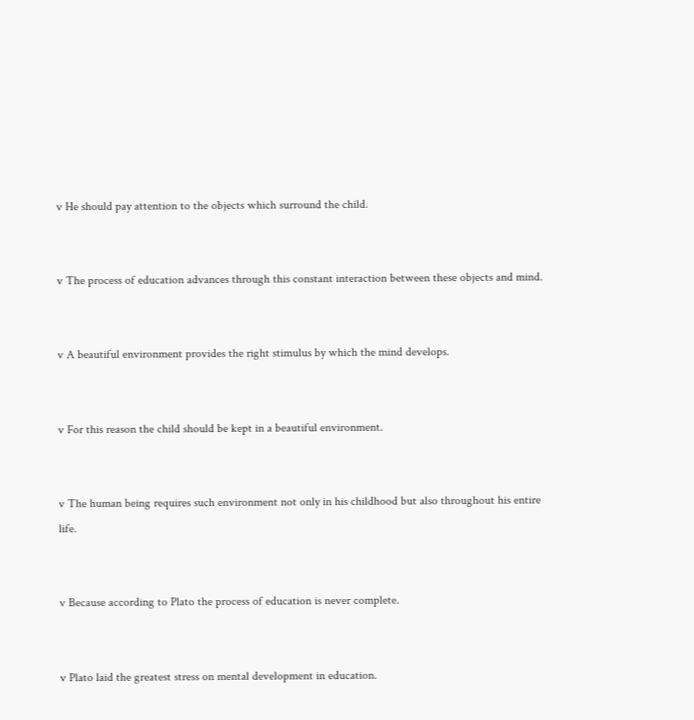v He should pay attention to the objects which surround the child.


v The process of education advances through this constant interaction between these objects and mind.


v A beautiful environment provides the right stimulus by which the mind develops.


v For this reason the child should be kept in a beautiful environment.


v The human being requires such environment not only in his childhood but also throughout his entire life.


v Because according to Plato the process of education is never complete.


v Plato laid the greatest stress on mental development in education.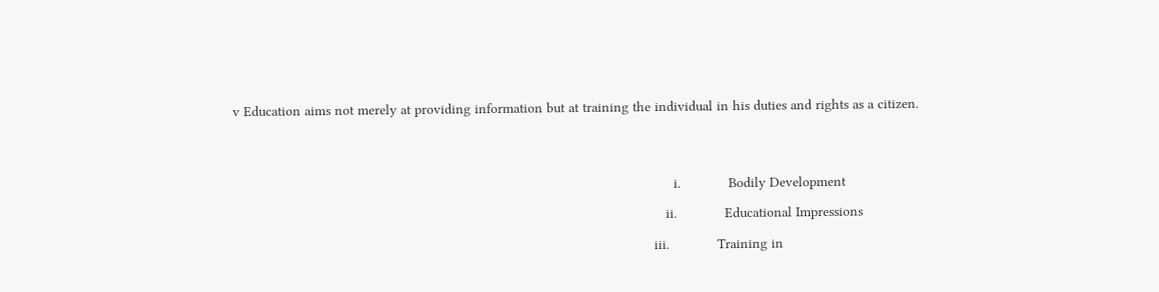v Education aims not merely at providing information but at training the individual in his duties and rights as a citizen.




                                                                                                              i.            Bodily Development

                                                                                                            ii.            Educational Impressions

                                                                                                         iii.            Training in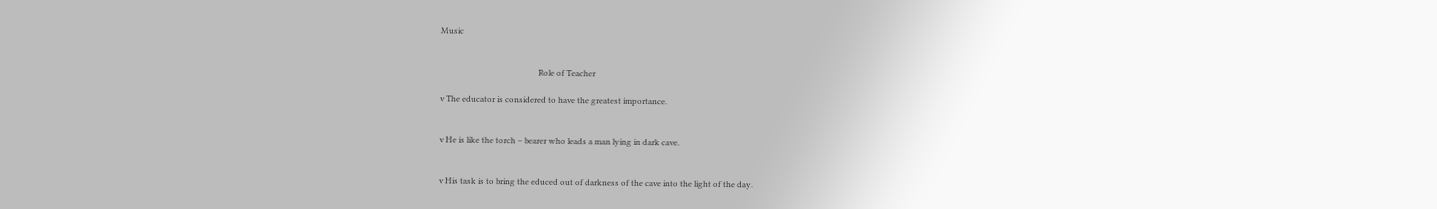Music


                                                 Role of Teacher

v The educator is considered to have the greatest importance.


v He is like the torch – bearer who leads a man lying in dark cave.


v His task is to bring the educed out of darkness of the cave into the light of the day.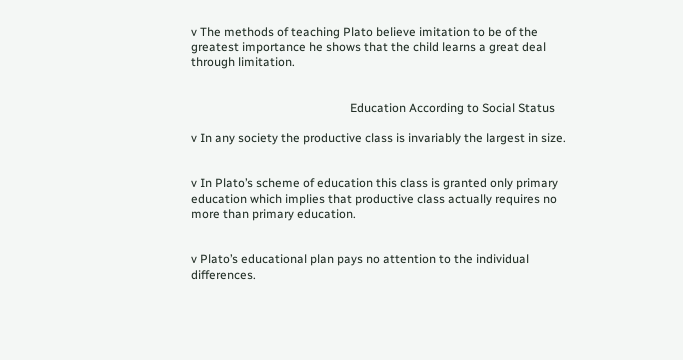v The methods of teaching Plato believe imitation to be of the greatest importance he shows that the child learns a great deal through limitation.


                                                     Education According to Social Status

v In any society the productive class is invariably the largest in size.


v In Plato’s scheme of education this class is granted only primary education which implies that productive class actually requires no more than primary education.


v Plato’s educational plan pays no attention to the individual differences.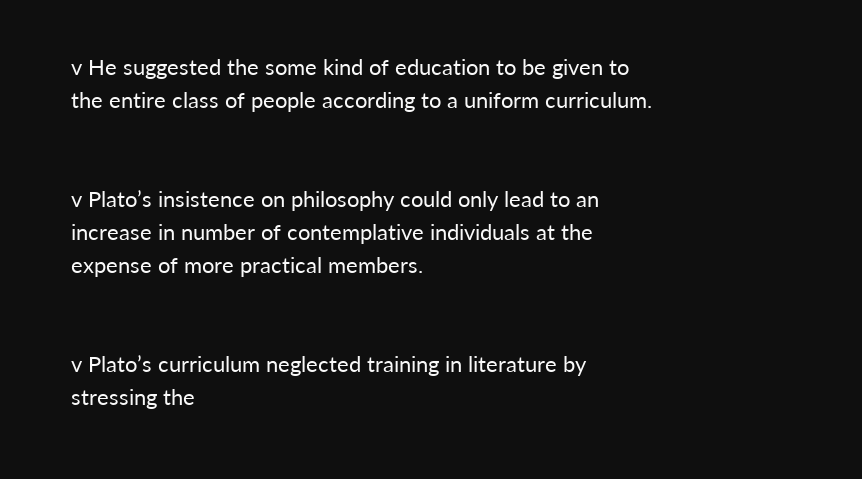v He suggested the some kind of education to be given to the entire class of people according to a uniform curriculum.


v Plato’s insistence on philosophy could only lead to an increase in number of contemplative individuals at the expense of more practical members.


v Plato’s curriculum neglected training in literature by stressing the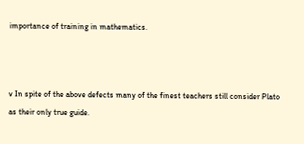importance of training in mathematics.



v In spite of the above defects many of the finest teachers still consider Plato as their only true guide.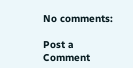No comments:

Post a Comment